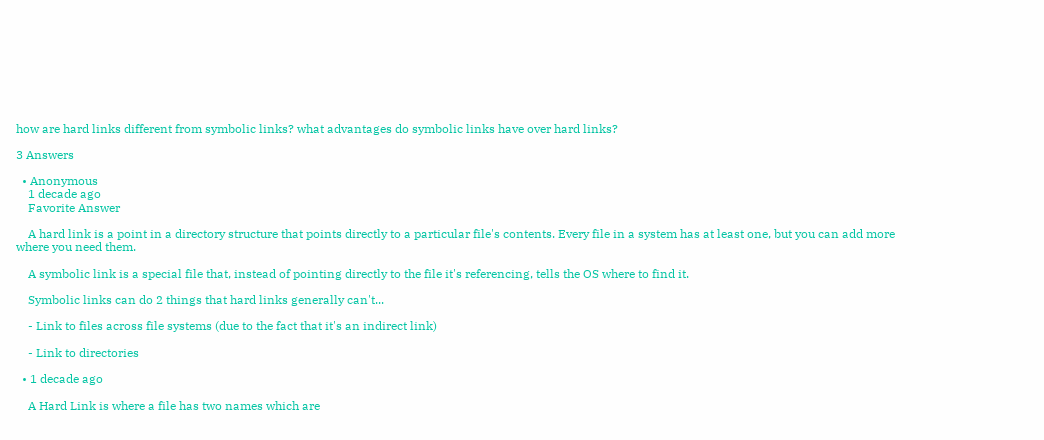how are hard links different from symbolic links? what advantages do symbolic links have over hard links?

3 Answers

  • Anonymous
    1 decade ago
    Favorite Answer

    A hard link is a point in a directory structure that points directly to a particular file's contents. Every file in a system has at least one, but you can add more where you need them.

    A symbolic link is a special file that, instead of pointing directly to the file it's referencing, tells the OS where to find it.

    Symbolic links can do 2 things that hard links generally can't...

    - Link to files across file systems (due to the fact that it's an indirect link)

    - Link to directories

  • 1 decade ago

    A Hard Link is where a file has two names which are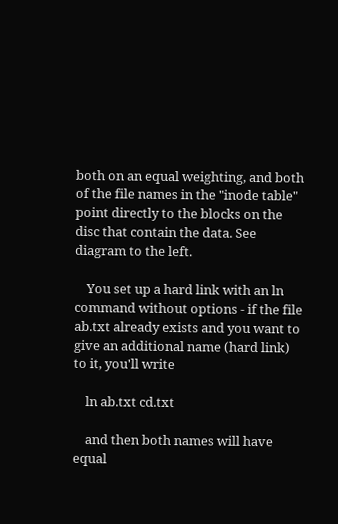both on an equal weighting, and both of the file names in the "inode table" point directly to the blocks on the disc that contain the data. See diagram to the left.

    You set up a hard link with an ln command without options - if the file ab.txt already exists and you want to give an additional name (hard link) to it, you'll write

    ln ab.txt cd.txt

    and then both names will have equal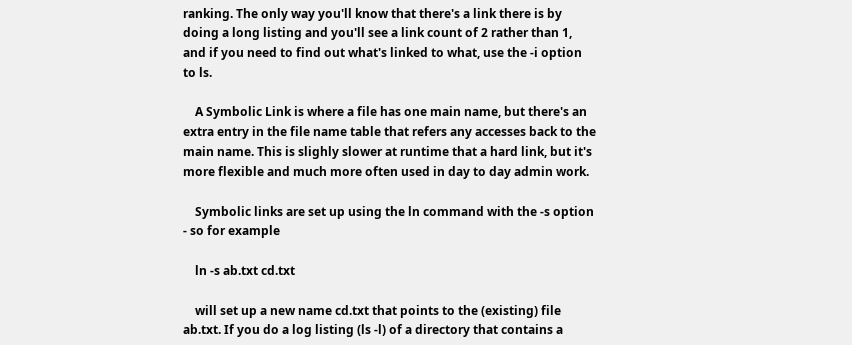ranking. The only way you'll know that there's a link there is by doing a long listing and you'll see a link count of 2 rather than 1, and if you need to find out what's linked to what, use the -i option to ls.

    A Symbolic Link is where a file has one main name, but there's an extra entry in the file name table that refers any accesses back to the main name. This is slighly slower at runtime that a hard link, but it's more flexible and much more often used in day to day admin work.

    Symbolic links are set up using the ln command with the -s option - so for example

    ln -s ab.txt cd.txt

    will set up a new name cd.txt that points to the (existing) file ab.txt. If you do a log listing (ls -l) of a directory that contains a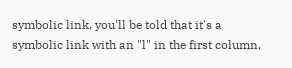symbolic link, you'll be told that it's a symbolic link with an "l" in the first column,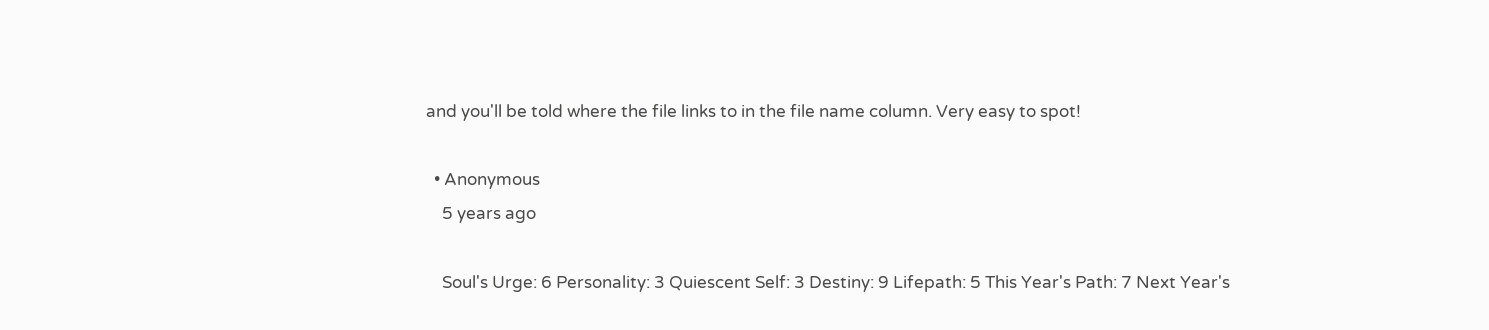and you'll be told where the file links to in the file name column. Very easy to spot!

  • Anonymous
    5 years ago

    Soul's Urge: 6 Personality: 3 Quiescent Self: 3 Destiny: 9 Lifepath: 5 This Year's Path: 7 Next Year's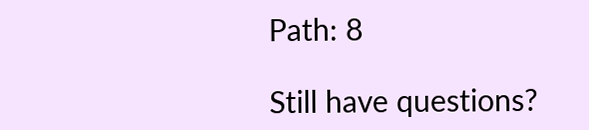Path: 8

Still have questions?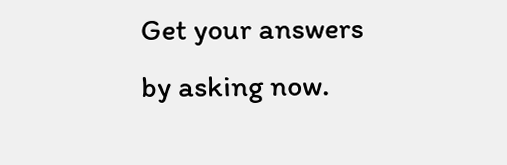Get your answers by asking now.